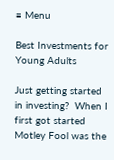≡ Menu

Best Investments for Young Adults

Just getting started in investing?  When I first got started Motley Fool was the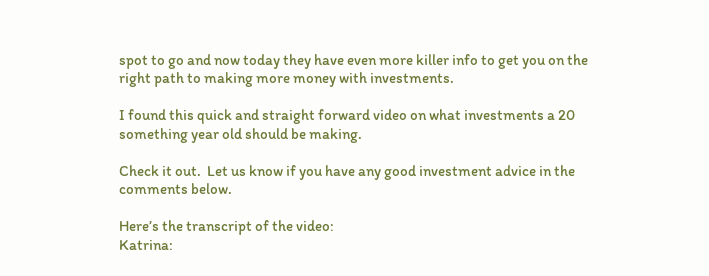spot to go and now today they have even more killer info to get you on the right path to making more money with investments.

I found this quick and straight forward video on what investments a 20 something year old should be making.

Check it out.  Let us know if you have any good investment advice in the comments below.

Here’s the transcript of the video:
Katrina: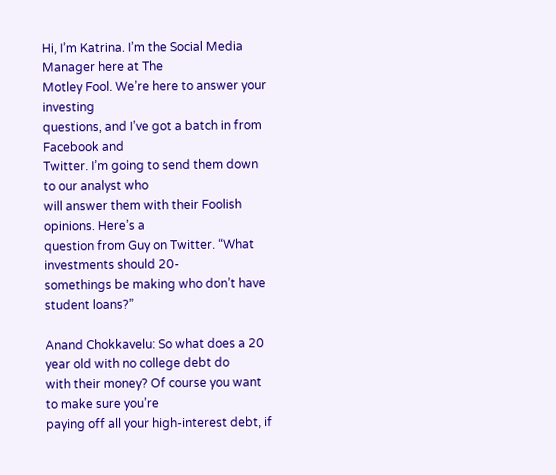Hi, I’m Katrina. I’m the Social Media Manager here at The
Motley Fool. We’re here to answer your investing
questions, and I’ve got a batch in from Facebook and
Twitter. I’m going to send them down to our analyst who
will answer them with their Foolish opinions. Here’s a
question from Guy on Twitter. “What investments should 20-
somethings be making who don’t have student loans?”

Anand Chokkavelu: So what does a 20 year old with no college debt do
with their money? Of course you want to make sure you’re
paying off all your high-interest debt, if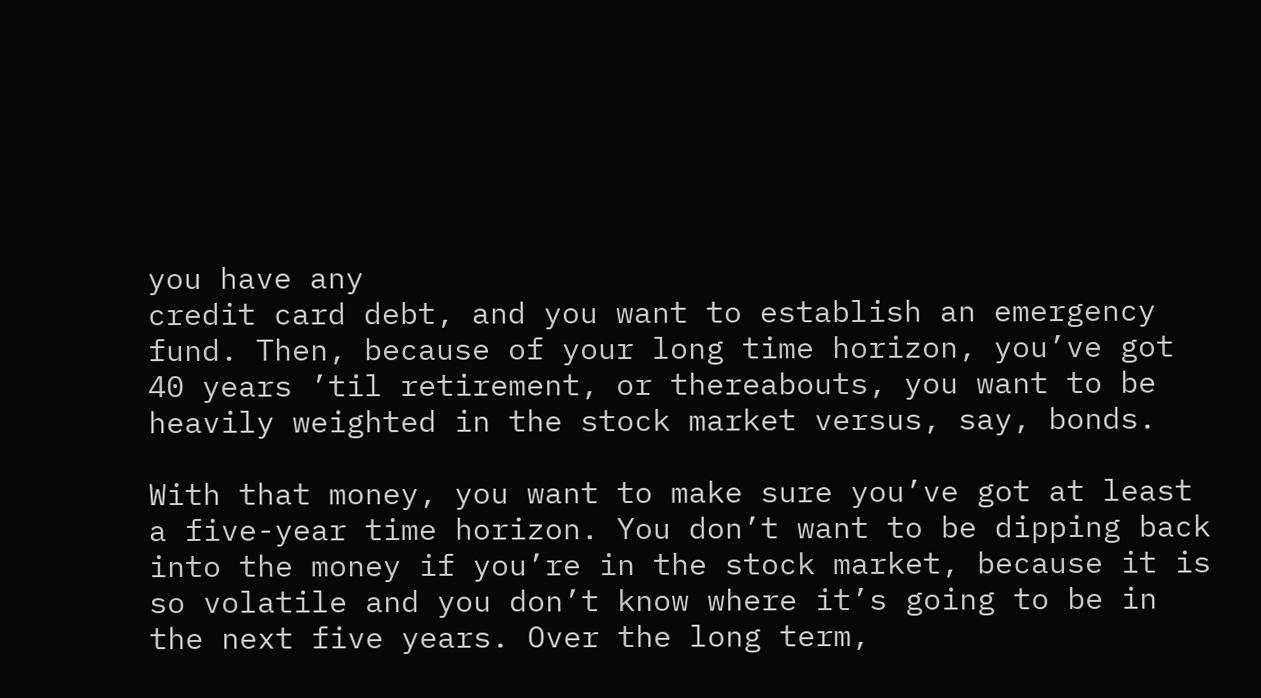you have any
credit card debt, and you want to establish an emergency
fund. Then, because of your long time horizon, you’ve got
40 years ’til retirement, or thereabouts, you want to be
heavily weighted in the stock market versus, say, bonds.

With that money, you want to make sure you’ve got at least
a five-year time horizon. You don’t want to be dipping back
into the money if you’re in the stock market, because it is
so volatile and you don’t know where it’s going to be in
the next five years. Over the long term,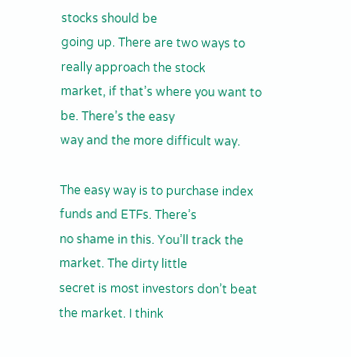stocks should be
going up. There are two ways to really approach the stock
market, if that’s where you want to be. There’s the easy
way and the more difficult way.

The easy way is to purchase index funds and ETFs. There’s
no shame in this. You’ll track the market. The dirty little
secret is most investors don’t beat the market. I think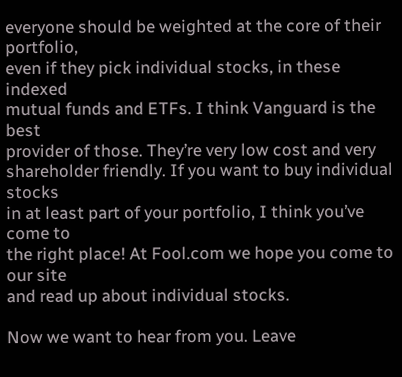everyone should be weighted at the core of their portfolio,
even if they pick individual stocks, in these indexed
mutual funds and ETFs. I think Vanguard is the best
provider of those. They’re very low cost and very
shareholder friendly. If you want to buy individual stocks
in at least part of your portfolio, I think you’ve come to
the right place! At Fool.com we hope you come to our site
and read up about individual stocks.

Now we want to hear from you. Leave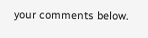your comments below.